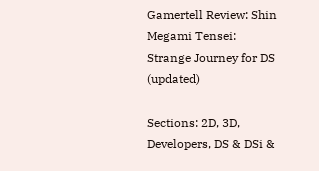Gamertell Review: Shin Megami Tensei: Strange Journey for DS (updated)

Sections: 2D, 3D, Developers, DS & DSi &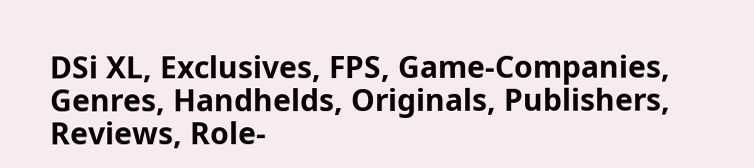DSi XL, Exclusives, FPS, Game-Companies, Genres, Handhelds, Originals, Publishers, Reviews, Role-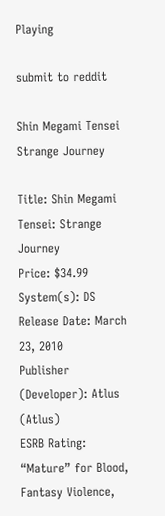Playing

submit to reddit

Shin Megami Tensei Strange Journey

Title: Shin Megami Tensei: Strange Journey
Price: $34.99
System(s): DS
Release Date: March 23, 2010
Publisher (Developer): Atlus (Atlus)
ESRB Rating: “Mature” for Blood, Fantasy Violence,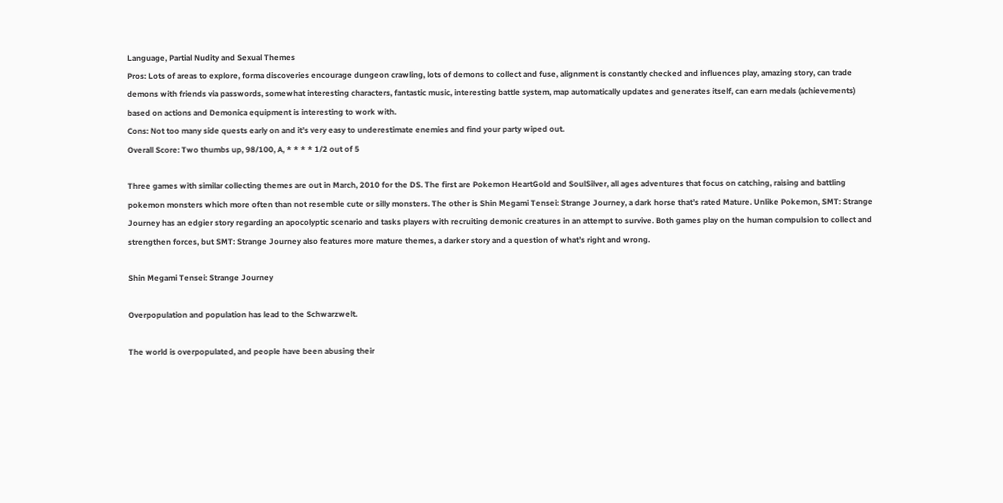Language, Partial Nudity and Sexual Themes
Pros: Lots of areas to explore, forma discoveries encourage dungeon crawling, lots of demons to collect and fuse, alignment is constantly checked and influences play, amazing story, can trade demons with friends via passwords, somewhat interesting characters, fantastic music, interesting battle system, map automatically updates and generates itself, can earn medals (achievements) based on actions and Demonica equipment is interesting to work with.
Cons: Not too many side quests early on and it’s very easy to underestimate enemies and find your party wiped out.
Overall Score: Two thumbs up, 98/100, A, * * * * 1/2 out of 5

Three games with similar collecting themes are out in March, 2010 for the DS. The first are Pokemon HeartGold and SoulSilver, all ages adventures that focus on catching, raising and battling pokemon monsters which more often than not resemble cute or silly monsters. The other is Shin Megami Tensei: Strange Journey, a dark horse that’s rated Mature. Unlike Pokemon, SMT: Strange Journey has an edgier story regarding an apocolyptic scenario and tasks players with recruiting demonic creatures in an attempt to survive. Both games play on the human compulsion to collect and strengthen forces, but SMT: Strange Journey also features more mature themes, a darker story and a question of what’s right and wrong.

Shin Megami Tensei: Strange Journey

Overpopulation and population has lead to the Schwarzwelt.

The world is overpopulated, and people have been abusing their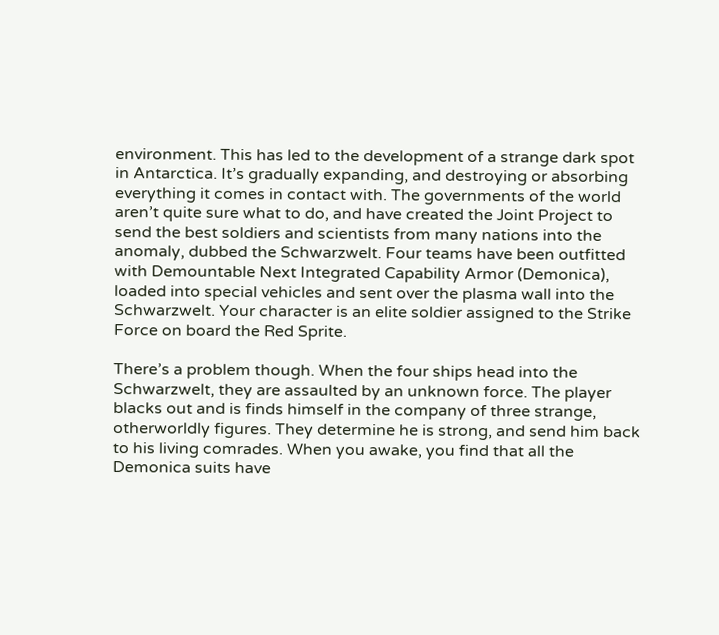environment. This has led to the development of a strange dark spot in Antarctica. It’s gradually expanding, and destroying or absorbing everything it comes in contact with. The governments of the world aren’t quite sure what to do, and have created the Joint Project to send the best soldiers and scientists from many nations into the anomaly, dubbed the Schwarzwelt. Four teams have been outfitted with Demountable Next Integrated Capability Armor (Demonica), loaded into special vehicles and sent over the plasma wall into the Schwarzwelt. Your character is an elite soldier assigned to the Strike Force on board the Red Sprite.

There’s a problem though. When the four ships head into the Schwarzwelt, they are assaulted by an unknown force. The player blacks out and is finds himself in the company of three strange, otherworldly figures. They determine he is strong, and send him back to his living comrades. When you awake, you find that all the Demonica suits have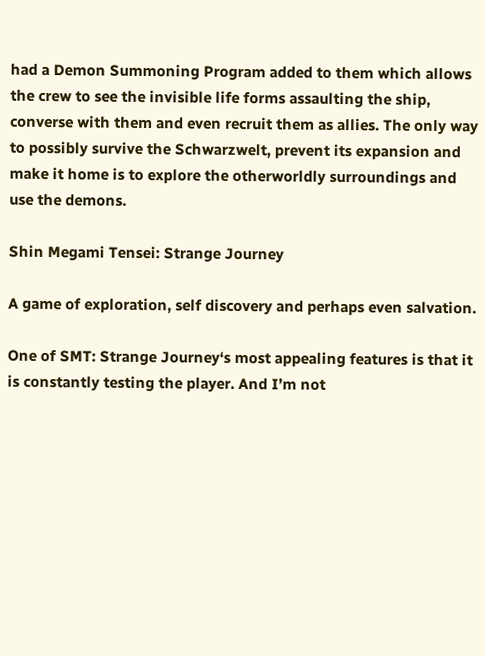had a Demon Summoning Program added to them which allows the crew to see the invisible life forms assaulting the ship, converse with them and even recruit them as allies. The only way to possibly survive the Schwarzwelt, prevent its expansion and make it home is to explore the otherworldly surroundings and use the demons.

Shin Megami Tensei: Strange Journey

A game of exploration, self discovery and perhaps even salvation.

One of SMT: Strange Journey‘s most appealing features is that it is constantly testing the player. And I’m not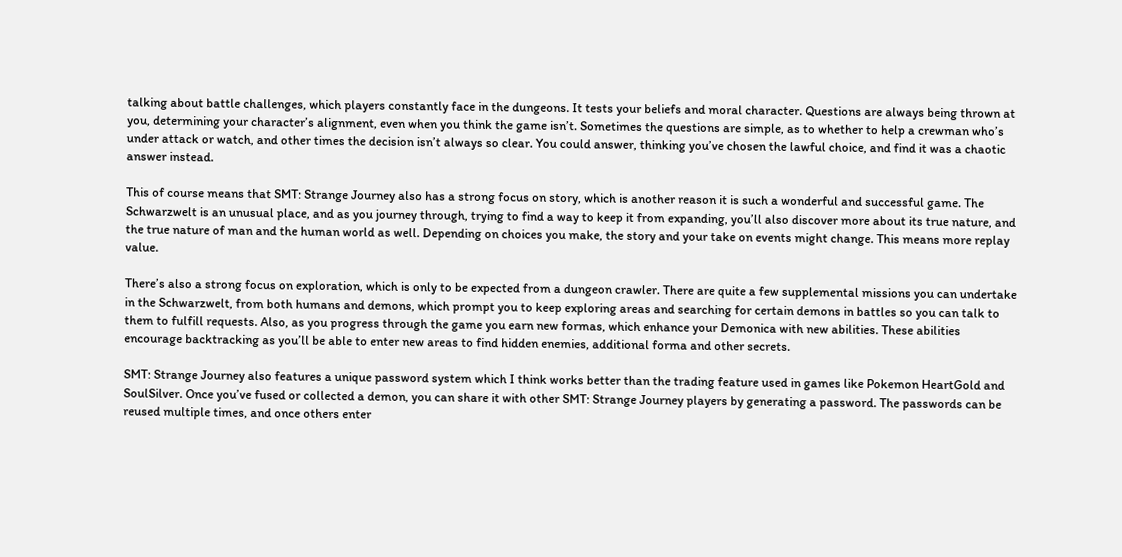talking about battle challenges, which players constantly face in the dungeons. It tests your beliefs and moral character. Questions are always being thrown at you, determining your character’s alignment, even when you think the game isn’t. Sometimes the questions are simple, as to whether to help a crewman who’s under attack or watch, and other times the decision isn’t always so clear. You could answer, thinking you’ve chosen the lawful choice, and find it was a chaotic answer instead.

This of course means that SMT: Strange Journey also has a strong focus on story, which is another reason it is such a wonderful and successful game. The Schwarzwelt is an unusual place, and as you journey through, trying to find a way to keep it from expanding, you’ll also discover more about its true nature, and the true nature of man and the human world as well. Depending on choices you make, the story and your take on events might change. This means more replay value.

There’s also a strong focus on exploration, which is only to be expected from a dungeon crawler. There are quite a few supplemental missions you can undertake in the Schwarzwelt, from both humans and demons, which prompt you to keep exploring areas and searching for certain demons in battles so you can talk to them to fulfill requests. Also, as you progress through the game you earn new formas, which enhance your Demonica with new abilities. These abilities encourage backtracking as you’ll be able to enter new areas to find hidden enemies, additional forma and other secrets.

SMT: Strange Journey also features a unique password system which I think works better than the trading feature used in games like Pokemon HeartGold and SoulSilver. Once you’ve fused or collected a demon, you can share it with other SMT: Strange Journey players by generating a password. The passwords can be reused multiple times, and once others enter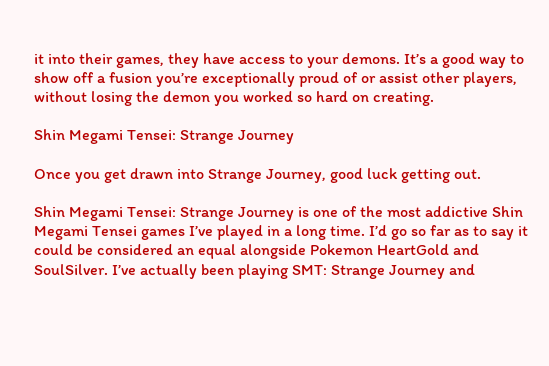it into their games, they have access to your demons. It’s a good way to show off a fusion you’re exceptionally proud of or assist other players, without losing the demon you worked so hard on creating.

Shin Megami Tensei: Strange Journey

Once you get drawn into Strange Journey, good luck getting out.

Shin Megami Tensei: Strange Journey is one of the most addictive Shin Megami Tensei games I’ve played in a long time. I’d go so far as to say it could be considered an equal alongside Pokemon HeartGold and SoulSilver. I’ve actually been playing SMT: Strange Journey and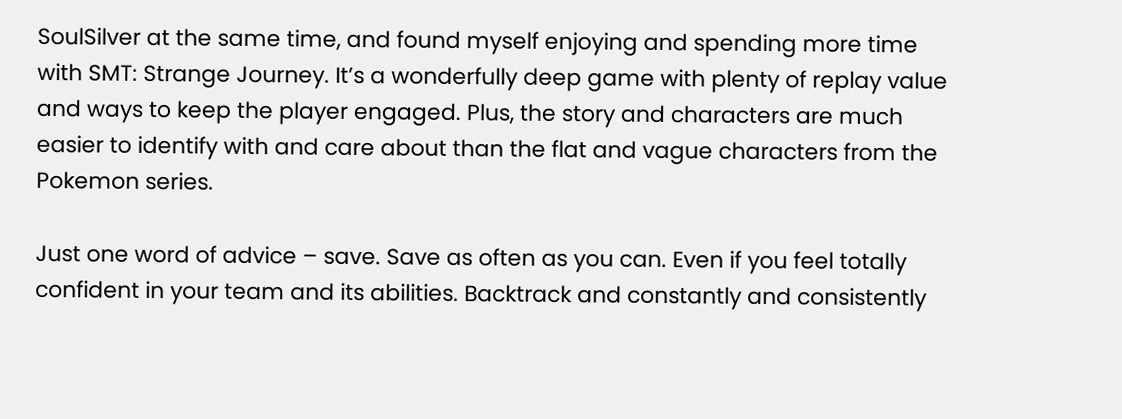SoulSilver at the same time, and found myself enjoying and spending more time with SMT: Strange Journey. It’s a wonderfully deep game with plenty of replay value and ways to keep the player engaged. Plus, the story and characters are much easier to identify with and care about than the flat and vague characters from the Pokemon series.

Just one word of advice – save. Save as often as you can. Even if you feel totally confident in your team and its abilities. Backtrack and constantly and consistently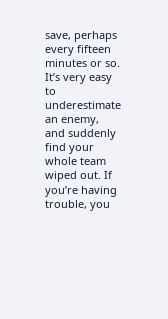save, perhaps every fifteen minutes or so. It’s very easy to underestimate an enemy, and suddenly find your whole team wiped out. If you’re having trouble, you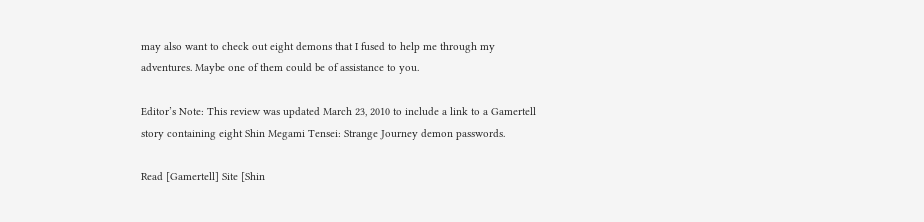may also want to check out eight demons that I fused to help me through my adventures. Maybe one of them could be of assistance to you.

Editor’s Note: This review was updated March 23, 2010 to include a link to a Gamertell story containing eight Shin Megami Tensei: Strange Journey demon passwords.

Read [Gamertell] Site [Shin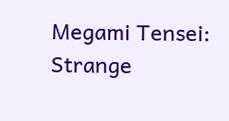Megami Tensei: Strange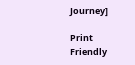Journey]

Print Friendly